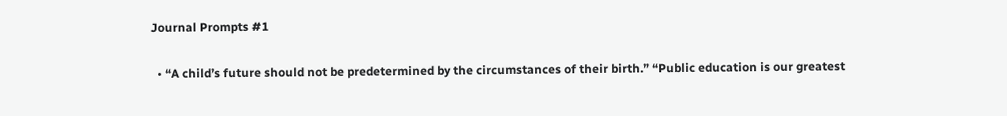Journal Prompts #1

  • “A child’s future should not be predetermined by the circumstances of their birth.” “Public education is our greatest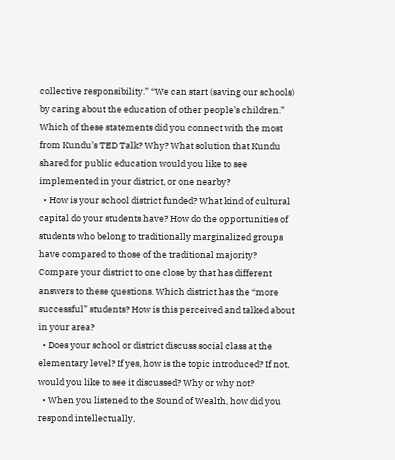collective responsibility.” “We can start (saving our schools) by caring about the education of other people’s children.” Which of these statements did you connect with the most from Kundu’s TED Talk? Why? What solution that Kundu shared for public education would you like to see implemented in your district, or one nearby?
  • How is your school district funded? What kind of cultural capital do your students have? How do the opportunities of students who belong to traditionally marginalized groups have compared to those of the traditional majority? Compare your district to one close by that has different answers to these questions. Which district has the “more successful” students? How is this perceived and talked about in your area?
  • Does your school or district discuss social class at the elementary level? If yes, how is the topic introduced? If not, would you like to see it discussed? Why or why not?
  • When you listened to the Sound of Wealth, how did you respond intellectually,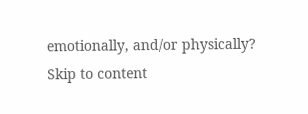emotionally, and/or physically?
Skip to content